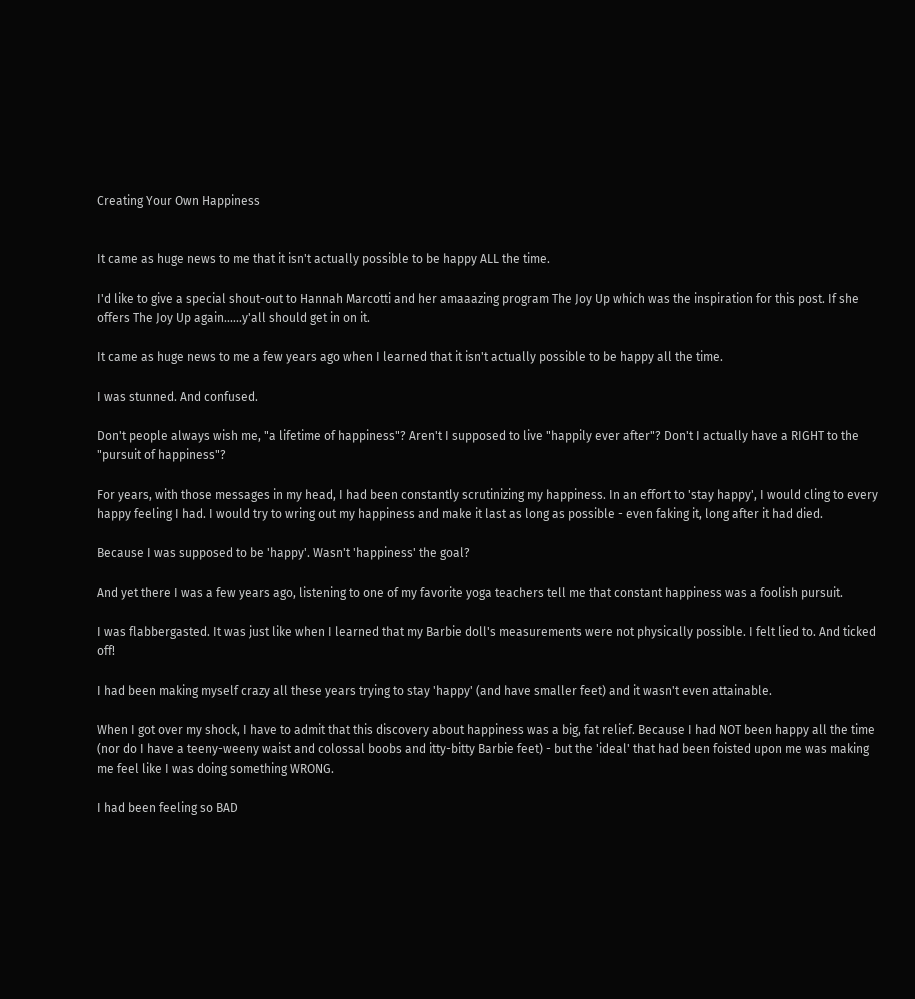Creating Your Own Happiness


It came as huge news to me that it isn't actually possible to be happy ALL the time.

I'd like to give a special shout-out to Hannah Marcotti and her amaaazing program The Joy Up which was the inspiration for this post. If she offers The Joy Up again......y'all should get in on it.

It came as huge news to me a few years ago when I learned that it isn't actually possible to be happy all the time.

I was stunned. And confused.

Don't people always wish me, "a lifetime of happiness"? Aren't I supposed to live "happily ever after"? Don't I actually have a RIGHT to the "pursuit of happiness"?

For years, with those messages in my head, I had been constantly scrutinizing my happiness. In an effort to 'stay happy', I would cling to every happy feeling I had. I would try to wring out my happiness and make it last as long as possible - even faking it, long after it had died.

Because I was supposed to be 'happy'. Wasn't 'happiness' the goal?

And yet there I was a few years ago, listening to one of my favorite yoga teachers tell me that constant happiness was a foolish pursuit.

I was flabbergasted. It was just like when I learned that my Barbie doll's measurements were not physically possible. I felt lied to. And ticked off!

I had been making myself crazy all these years trying to stay 'happy' (and have smaller feet) and it wasn't even attainable.

When I got over my shock, I have to admit that this discovery about happiness was a big, fat relief. Because I had NOT been happy all the time (nor do I have a teeny-weeny waist and colossal boobs and itty-bitty Barbie feet) - but the 'ideal' that had been foisted upon me was making me feel like I was doing something WRONG.

I had been feeling so BAD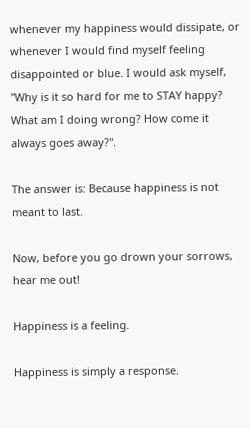whenever my happiness would dissipate, or whenever I would find myself feeling disappointed or blue. I would ask myself, "Why is it so hard for me to STAY happy? What am I doing wrong? How come it always goes away?".

The answer is: Because happiness is not meant to last.

Now, before you go drown your sorrows, hear me out!

Happiness is a feeling.

Happiness is simply a response.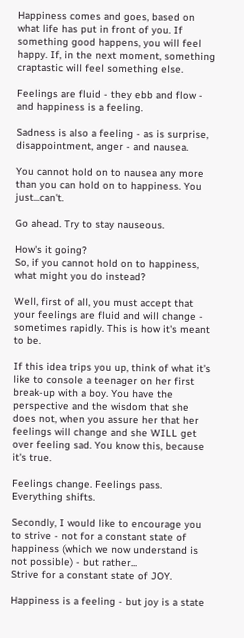Happiness comes and goes, based on what life has put in front of you. If something good happens, you will feel happy. If, in the next moment, something craptastic will feel something else.

Feelings are fluid - they ebb and flow - and happiness is a feeling.

Sadness is also a feeling - as is surprise, disappointment, anger - and nausea.

You cannot hold on to nausea any more than you can hold on to happiness. You just...can't.

Go ahead. Try to stay nauseous.

How's it going?
So, if you cannot hold on to happiness, what might you do instead?

Well, first of all, you must accept that your feelings are fluid and will change - sometimes rapidly. This is how it's meant to be.

If this idea trips you up, think of what it's like to console a teenager on her first break-up with a boy. You have the perspective and the wisdom that she does not, when you assure her that her feelings will change and she WILL get over feeling sad. You know this, because it's true.

Feelings change. Feelings pass. Everything shifts.

Secondly, I would like to encourage you to strive - not for a constant state of happiness (which we now understand is not possible) - but rather...
Strive for a constant state of JOY.

Happiness is a feeling - but joy is a state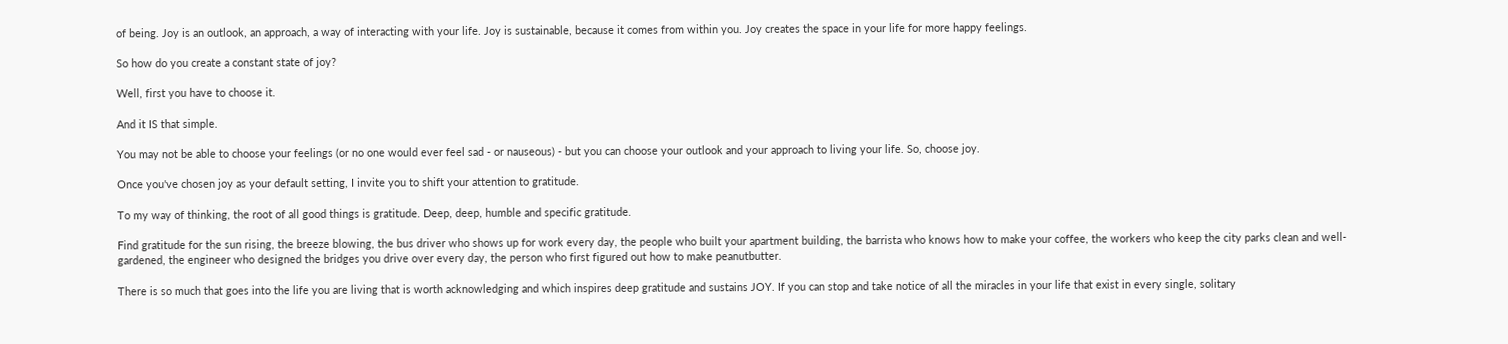of being. Joy is an outlook, an approach, a way of interacting with your life. Joy is sustainable, because it comes from within you. Joy creates the space in your life for more happy feelings.

So how do you create a constant state of joy?

Well, first you have to choose it.

And it IS that simple.

You may not be able to choose your feelings (or no one would ever feel sad - or nauseous) - but you can choose your outlook and your approach to living your life. So, choose joy.

Once you've chosen joy as your default setting, I invite you to shift your attention to gratitude.

To my way of thinking, the root of all good things is gratitude. Deep, deep, humble and specific gratitude.

Find gratitude for the sun rising, the breeze blowing, the bus driver who shows up for work every day, the people who built your apartment building, the barrista who knows how to make your coffee, the workers who keep the city parks clean and well-gardened, the engineer who designed the bridges you drive over every day, the person who first figured out how to make peanutbutter.

There is so much that goes into the life you are living that is worth acknowledging and which inspires deep gratitude and sustains JOY. If you can stop and take notice of all the miracles in your life that exist in every single, solitary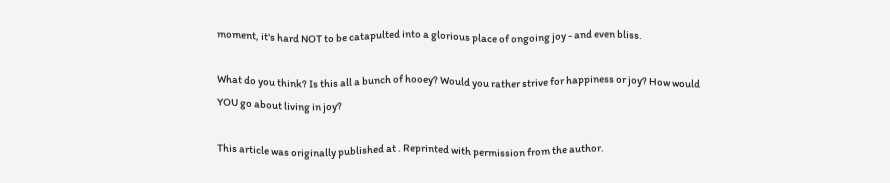moment, it's hard NOT to be catapulted into a glorious place of ongoing joy - and even bliss.

What do you think? Is this all a bunch of hooey? Would you rather strive for happiness or joy? How would YOU go about living in joy?

This article was originally published at . Reprinted with permission from the author.